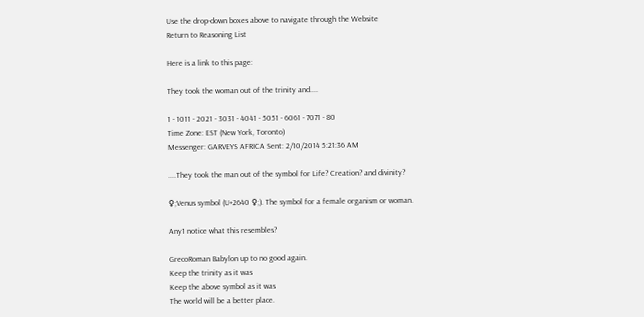Use the drop-down boxes above to navigate through the Website
Return to Reasoning List

Here is a link to this page:

They took the woman out of the trinity and....

1 - 1011 - 2021 - 3031 - 4041 - 5051 - 6061 - 7071 - 80
Time Zone: EST (New York, Toronto)
Messenger: GARVEYS AFRICA Sent: 2/10/2014 5:21:36 AM

....They took the man out of the symbol for Life? Creation? and divinity?

♀;Venus symbol (U+2640 ♀;). The symbol for a female organism or woman.

Any1 notice what this resembles?

GrecoRoman Babylon up to no good again.
Keep the trinity as it was
Keep the above symbol as it was
The world will be a better place.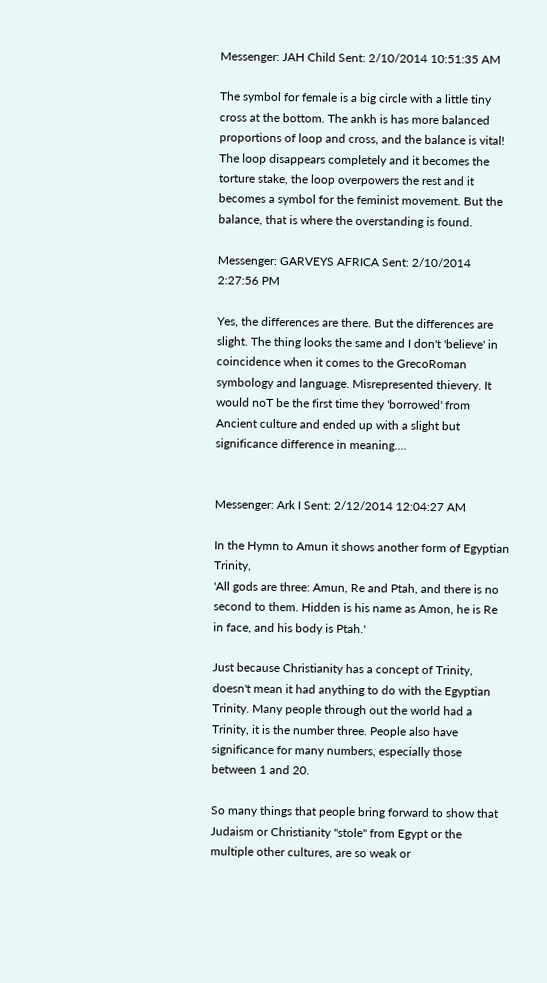Messenger: JAH Child Sent: 2/10/2014 10:51:35 AM

The symbol for female is a big circle with a little tiny cross at the bottom. The ankh is has more balanced proportions of loop and cross, and the balance is vital! The loop disappears completely and it becomes the torture stake, the loop overpowers the rest and it becomes a symbol for the feminist movement. But the balance, that is where the overstanding is found.

Messenger: GARVEYS AFRICA Sent: 2/10/2014 2:27:56 PM

Yes, the differences are there. But the differences are slight. The thing looks the same and I don't 'believe' in coincidence when it comes to the GrecoRoman symbology and language. Misrepresented thievery. It would noT be the first time they 'borrowed' from Ancient culture and ended up with a slight but significance difference in meaning....


Messenger: Ark I Sent: 2/12/2014 12:04:27 AM

In the Hymn to Amun it shows another form of Egyptian Trinity,
'All gods are three: Amun, Re and Ptah, and there is no second to them. Hidden is his name as Amon, he is Re in face, and his body is Ptah.'

Just because Christianity has a concept of Trinity, doesn't mean it had anything to do with the Egyptian Trinity. Many people through out the world had a Trinity, it is the number three. People also have significance for many numbers, especially those between 1 and 20.

So many things that people bring forward to show that Judaism or Christianity "stole" from Egypt or the multiple other cultures, are so weak or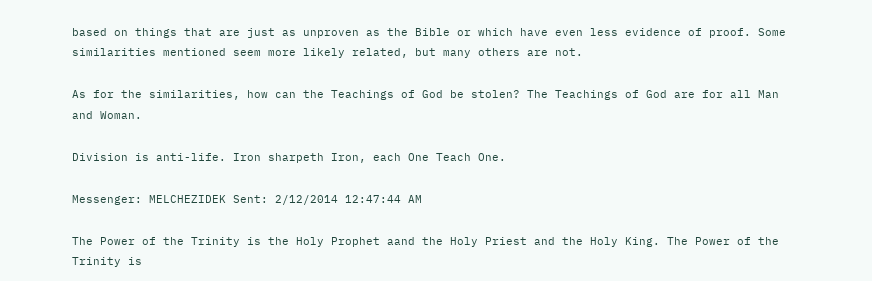based on things that are just as unproven as the Bible or which have even less evidence of proof. Some similarities mentioned seem more likely related, but many others are not.

As for the similarities, how can the Teachings of God be stolen? The Teachings of God are for all Man and Woman.

Division is anti-life. Iron sharpeth Iron, each One Teach One.

Messenger: MELCHEZIDEK Sent: 2/12/2014 12:47:44 AM

The Power of the Trinity is the Holy Prophet aand the Holy Priest and the Holy King. The Power of the Trinity is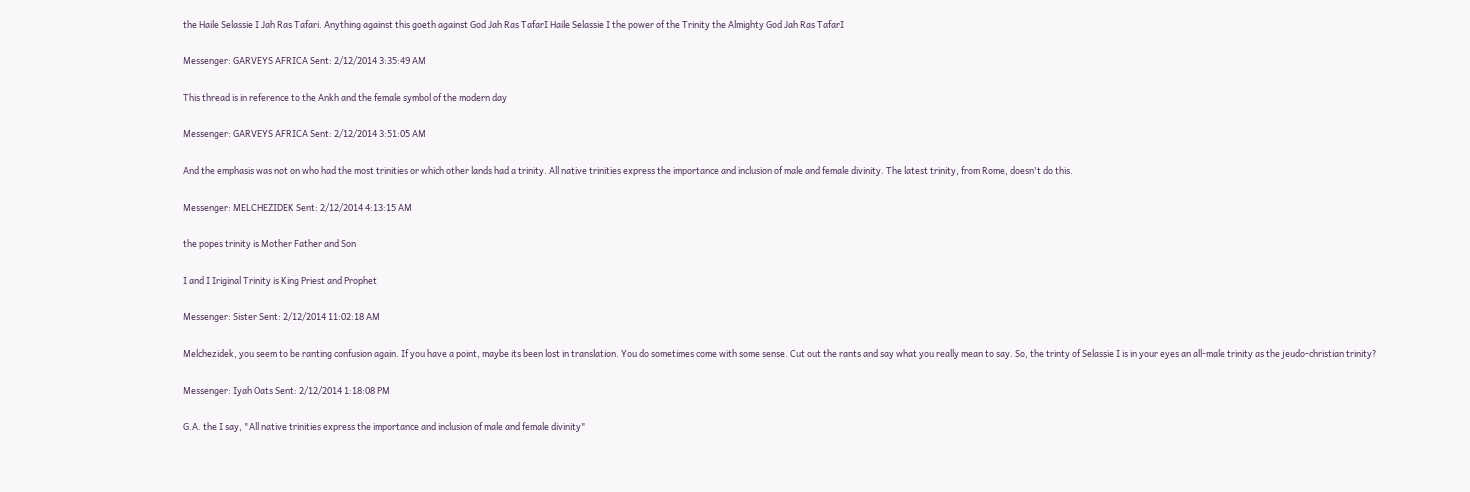the Haile Selassie I Jah Ras Tafari. Anything against this goeth against God Jah Ras TafarI Haile Selassie I the power of the Trinity the Almighty God Jah Ras TafarI

Messenger: GARVEYS AFRICA Sent: 2/12/2014 3:35:49 AM

This thread is in reference to the Ankh and the female symbol of the modern day

Messenger: GARVEYS AFRICA Sent: 2/12/2014 3:51:05 AM

And the emphasis was not on who had the most trinities or which other lands had a trinity. All native trinities express the importance and inclusion of male and female divinity. The latest trinity, from Rome, doesn't do this.

Messenger: MELCHEZIDEK Sent: 2/12/2014 4:13:15 AM

the popes trinity is Mother Father and Son

I and I Iriginal Trinity is King Priest and Prophet

Messenger: Sister Sent: 2/12/2014 11:02:18 AM

Melchezidek, you seem to be ranting confusion again. If you have a point, maybe its been lost in translation. You do sometimes come with some sense. Cut out the rants and say what you really mean to say. So, the trinty of Selassie I is in your eyes an all-male trinity as the jeudo-christian trinity?

Messenger: Iyah Oats Sent: 2/12/2014 1:18:08 PM

G.A. the I say, "All native trinities express the importance and inclusion of male and female divinity"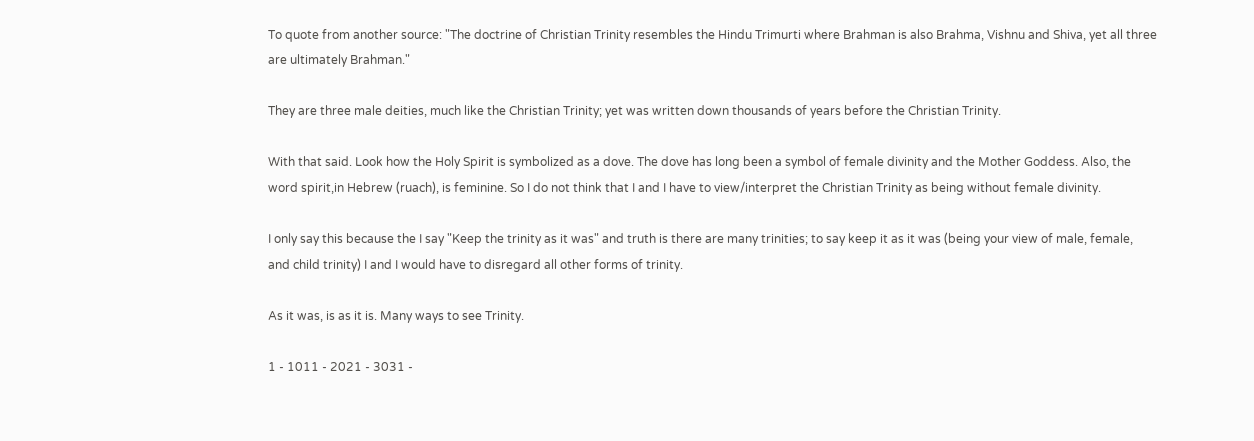To quote from another source: "The doctrine of Christian Trinity resembles the Hindu Trimurti where Brahman is also Brahma, Vishnu and Shiva, yet all three are ultimately Brahman."

They are three male deities, much like the Christian Trinity; yet was written down thousands of years before the Christian Trinity.

With that said. Look how the Holy Spirit is symbolized as a dove. The dove has long been a symbol of female divinity and the Mother Goddess. Also, the word spirit,in Hebrew (ruach), is feminine. So I do not think that I and I have to view/interpret the Christian Trinity as being without female divinity.

I only say this because the I say "Keep the trinity as it was" and truth is there are many trinities; to say keep it as it was (being your view of male, female, and child trinity) I and I would have to disregard all other forms of trinity.

As it was, is as it is. Many ways to see Trinity.

1 - 1011 - 2021 - 3031 -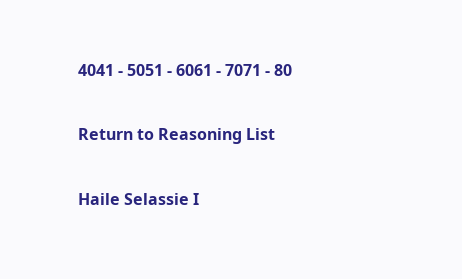4041 - 5051 - 6061 - 7071 - 80

Return to Reasoning List

Haile Selassie I